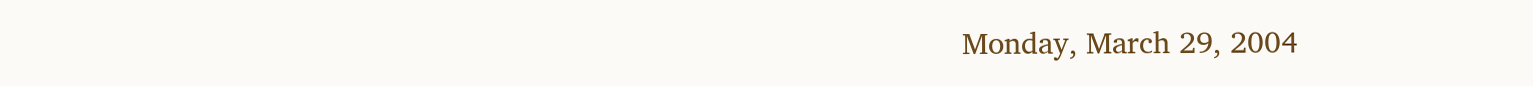Monday, March 29, 2004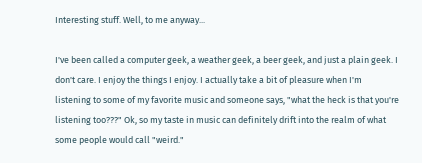Interesting stuff. Well, to me anyway...

I've been called a computer geek, a weather geek, a beer geek, and just a plain geek. I don't care. I enjoy the things I enjoy. I actually take a bit of pleasure when I'm listening to some of my favorite music and someone says, "what the heck is that you're listening too???" Ok, so my taste in music can definitely drift into the realm of what some people would call "weird."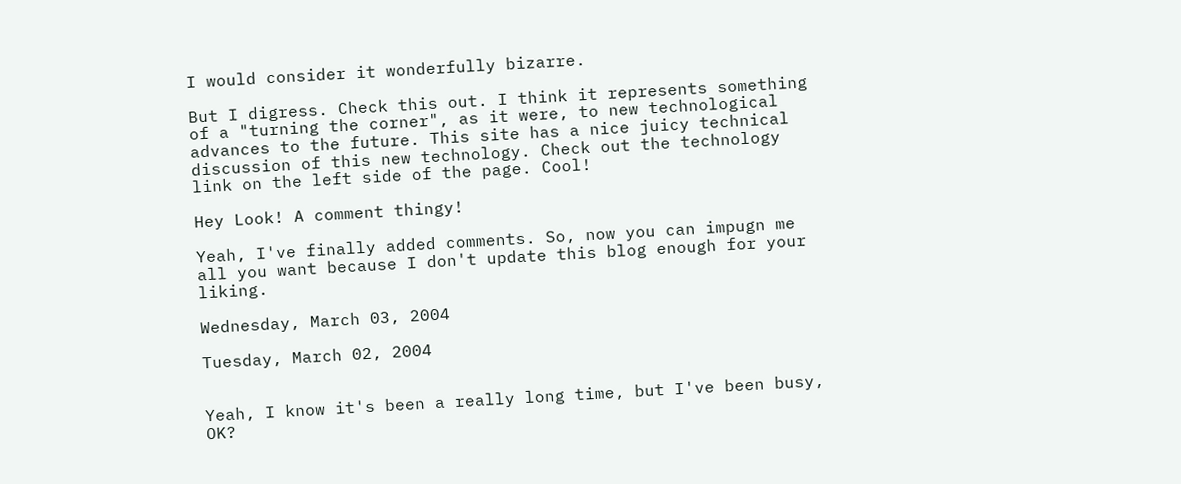I would consider it wonderfully bizarre.

But I digress. Check this out. I think it represents something of a "turning the corner", as it were, to new technological advances to the future. This site has a nice juicy technical discussion of this new technology. Check out the technology link on the left side of the page. Cool!

Hey Look! A comment thingy!

Yeah, I've finally added comments. So, now you can impugn me all you want because I don't update this blog enough for your liking.

Wednesday, March 03, 2004

Tuesday, March 02, 2004


Yeah, I know it's been a really long time, but I've been busy, OK?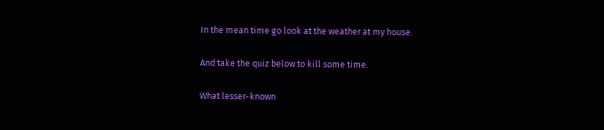In the mean time go look at the weather at my house.

And take the quiz below to kill some time.

What lesser-known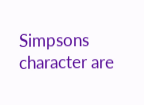Simpsons character are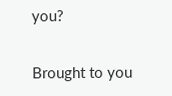you?

Brought to you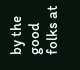by the good folks at